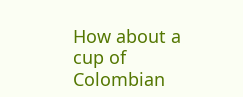How about a cup of Colombian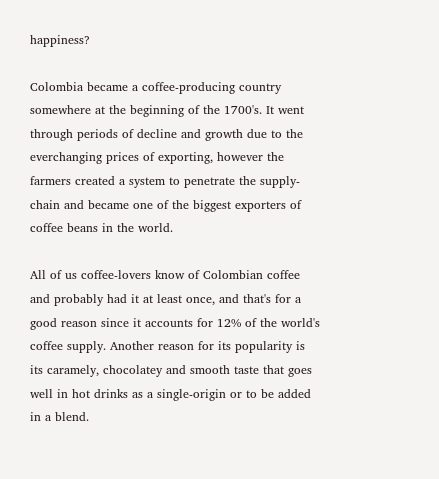happiness?

Colombia became a coffee-producing country somewhere at the beginning of the 1700's. It went through periods of decline and growth due to the everchanging prices of exporting, however the farmers created a system to penetrate the supply-chain and became one of the biggest exporters of coffee beans in the world.

All of us coffee-lovers know of Colombian coffee and probably had it at least once, and that's for a good reason since it accounts for 12% of the world's coffee supply. Another reason for its popularity is its caramely, chocolatey and smooth taste that goes well in hot drinks as a single-origin or to be added in a blend.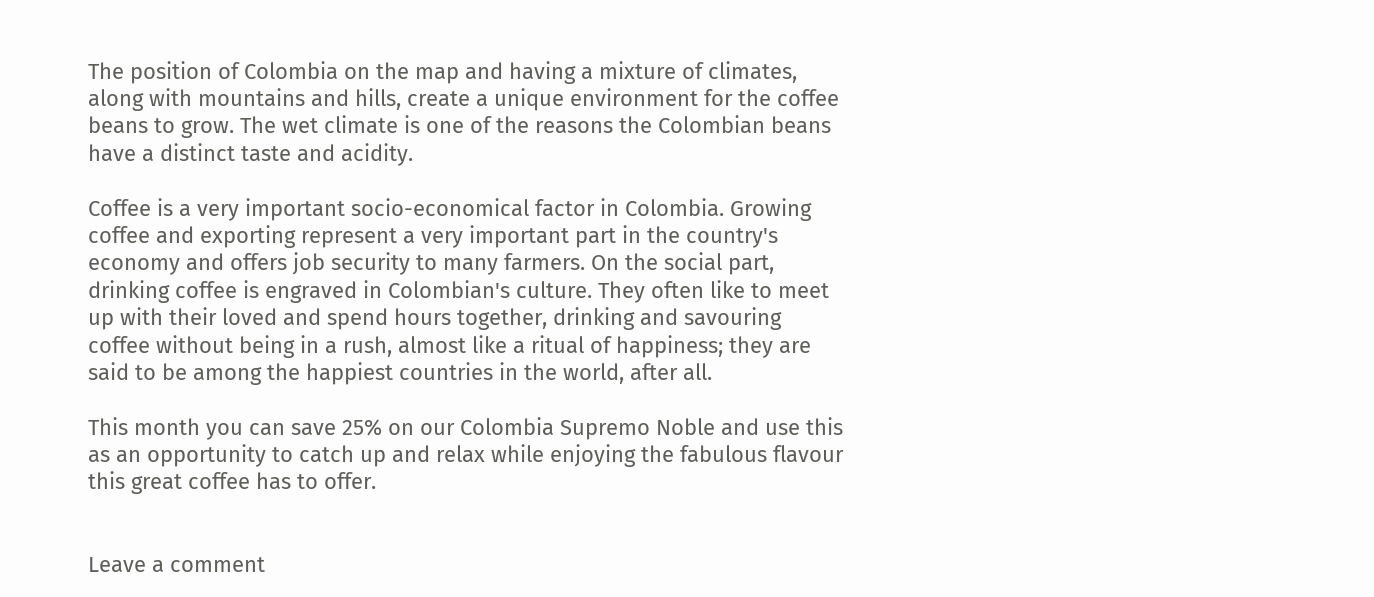The position of Colombia on the map and having a mixture of climates, along with mountains and hills, create a unique environment for the coffee beans to grow. The wet climate is one of the reasons the Colombian beans have a distinct taste and acidity.

Coffee is a very important socio-economical factor in Colombia. Growing coffee and exporting represent a very important part in the country's economy and offers job security to many farmers. On the social part, drinking coffee is engraved in Colombian's culture. They often like to meet up with their loved and spend hours together, drinking and savouring coffee without being in a rush, almost like a ritual of happiness; they are said to be among the happiest countries in the world, after all.

This month you can save 25% on our Colombia Supremo Noble and use this as an opportunity to catch up and relax while enjoying the fabulous flavour this great coffee has to offer.


Leave a comment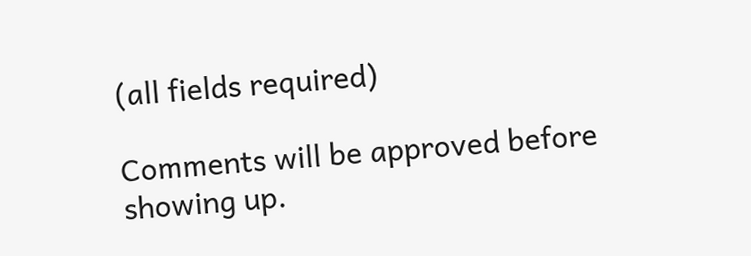(all fields required)

Comments will be approved before showing up.